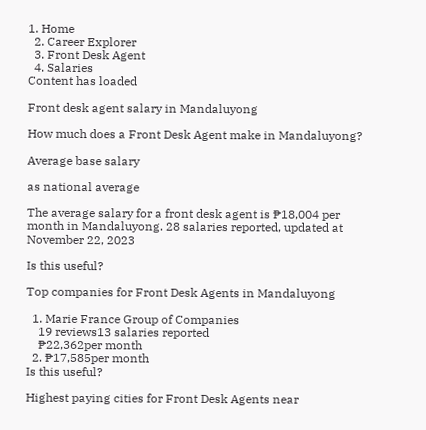1. Home
  2. Career Explorer
  3. Front Desk Agent
  4. Salaries
Content has loaded

Front desk agent salary in Mandaluyong

How much does a Front Desk Agent make in Mandaluyong?

Average base salary

as national average

The average salary for a front desk agent is ₱18,004 per month in Mandaluyong. 28 salaries reported, updated at November 22, 2023

Is this useful?

Top companies for Front Desk Agents in Mandaluyong

  1. Marie France Group of Companies
    19 reviews13 salaries reported
    ₱22,362per month
  2. ₱17,585per month
Is this useful?

Highest paying cities for Front Desk Agents near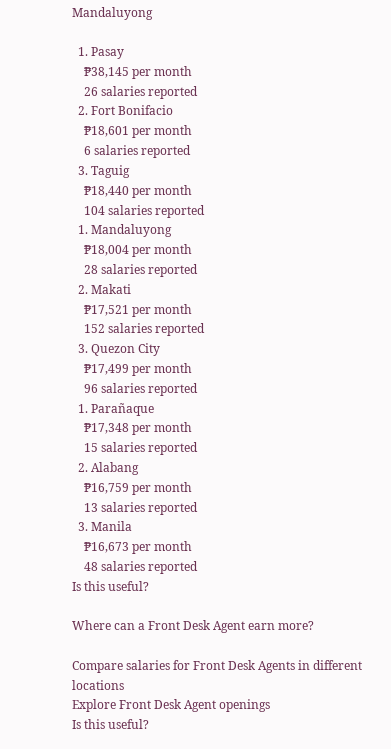Mandaluyong

  1. Pasay
    ₱38,145 per month
    26 salaries reported
  2. Fort Bonifacio
    ₱18,601 per month
    6 salaries reported
  3. Taguig
    ₱18,440 per month
    104 salaries reported
  1. Mandaluyong
    ₱18,004 per month
    28 salaries reported
  2. Makati
    ₱17,521 per month
    152 salaries reported
  3. Quezon City
    ₱17,499 per month
    96 salaries reported
  1. Parañaque
    ₱17,348 per month
    15 salaries reported
  2. Alabang
    ₱16,759 per month
    13 salaries reported
  3. Manila
    ₱16,673 per month
    48 salaries reported
Is this useful?

Where can a Front Desk Agent earn more?

Compare salaries for Front Desk Agents in different locations
Explore Front Desk Agent openings
Is this useful?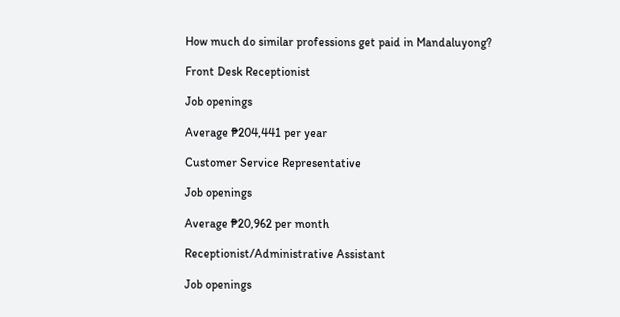How much do similar professions get paid in Mandaluyong?

Front Desk Receptionist

Job openings

Average ₱204,441 per year

Customer Service Representative

Job openings

Average ₱20,962 per month

Receptionist/Administrative Assistant

Job openings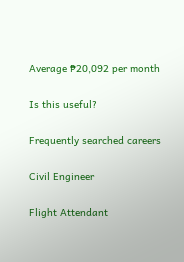Average ₱20,092 per month

Is this useful?

Frequently searched careers

Civil Engineer

Flight Attendant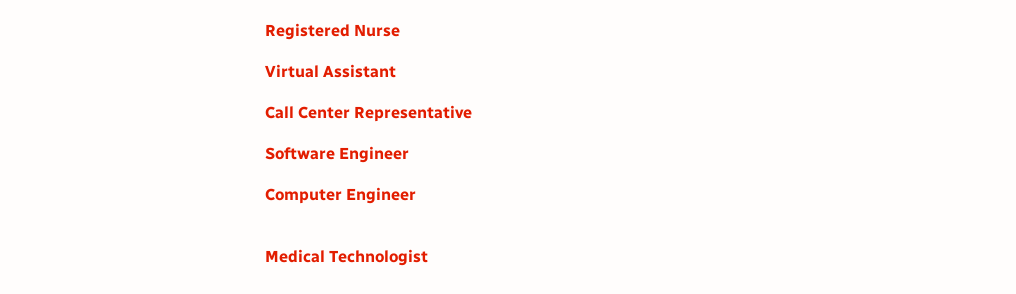Registered Nurse

Virtual Assistant

Call Center Representative

Software Engineer

Computer Engineer


Medical Technologist